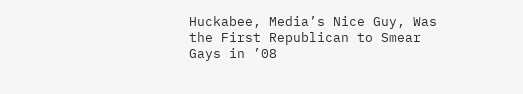Huckabee, Media’s Nice Guy, Was the First Republican to Smear Gays in ’08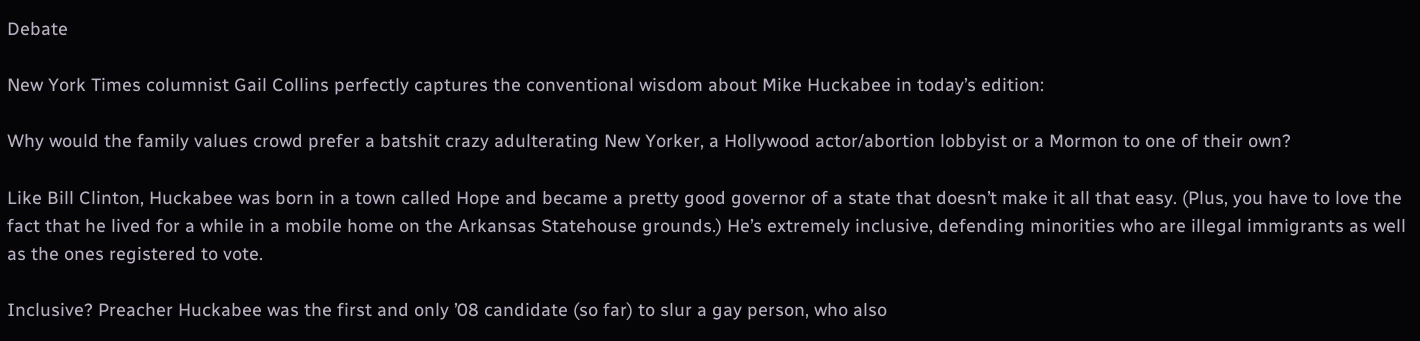Debate

New York Times columnist Gail Collins perfectly captures the conventional wisdom about Mike Huckabee in today’s edition:

Why would the family values crowd prefer a batshit crazy adulterating New Yorker, a Hollywood actor/abortion lobbyist or a Mormon to one of their own?

Like Bill Clinton, Huckabee was born in a town called Hope and became a pretty good governor of a state that doesn’t make it all that easy. (Plus, you have to love the fact that he lived for a while in a mobile home on the Arkansas Statehouse grounds.) He’s extremely inclusive, defending minorities who are illegal immigrants as well as the ones registered to vote.

Inclusive? Preacher Huckabee was the first and only ’08 candidate (so far) to slur a gay person, who also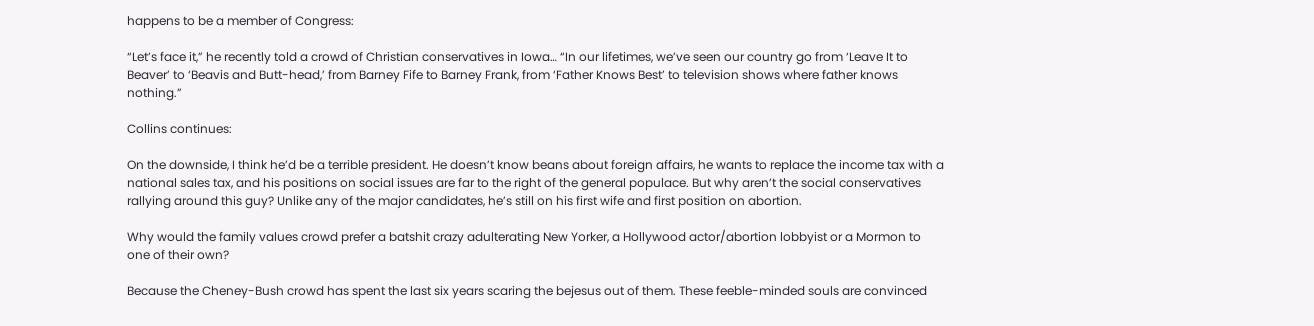happens to be a member of Congress:

“Let’s face it,” he recently told a crowd of Christian conservatives in Iowa… “In our lifetimes, we’ve seen our country go from ‘Leave It to Beaver’ to ‘Beavis and Butt-head,’ from Barney Fife to Barney Frank, from ‘Father Knows Best’ to television shows where father knows nothing.”

Collins continues:

On the downside, I think he’d be a terrible president. He doesn’t know beans about foreign affairs, he wants to replace the income tax with a national sales tax, and his positions on social issues are far to the right of the general populace. But why aren’t the social conservatives rallying around this guy? Unlike any of the major candidates, he’s still on his first wife and first position on abortion.

Why would the family values crowd prefer a batshit crazy adulterating New Yorker, a Hollywood actor/abortion lobbyist or a Mormon to one of their own?

Because the Cheney-Bush crowd has spent the last six years scaring the bejesus out of them. These feeble-minded souls are convinced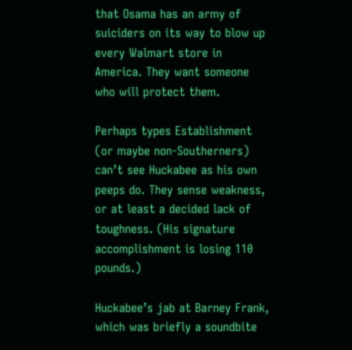that Osama has an army of suiciders on its way to blow up every Walmart store in America. They want someone who will protect them.

Perhaps types Establishment (or maybe non-Southerners) can’t see Huckabee as his own peeps do. They sense weakness, or at least a decided lack of toughness. (His signature accomplishment is losing 110 pounds.)

Huckabee’s jab at Barney Frank, which was briefly a soundbite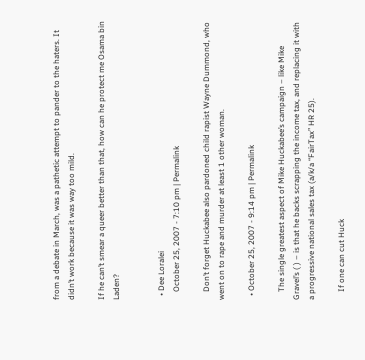from a debate in March, was a pathetic attempt to pander to the haters. It didn’t work because it was way too mild.

If he can’t smear a queer better than that, how can he protect me Osama bin Laden?


  • Dee Loralei
    October 25, 2007 - 7:10 pm | Permalink

    Don’t forget Huckabee also pardoned child rapist Wayne Dummond, who went on to rape and murder at least 1 other woman.

  • October 25, 2007 - 9:14 pm | Permalink

    The single greatest aspect of Mike Huckabee’s campaign – like Mike Gravel’s ( ) – is that he backs scrapping the income tax, and replacing it with a progressive national sales tax (a/k/a “FairTax” HR 25).

    If one can cut Huck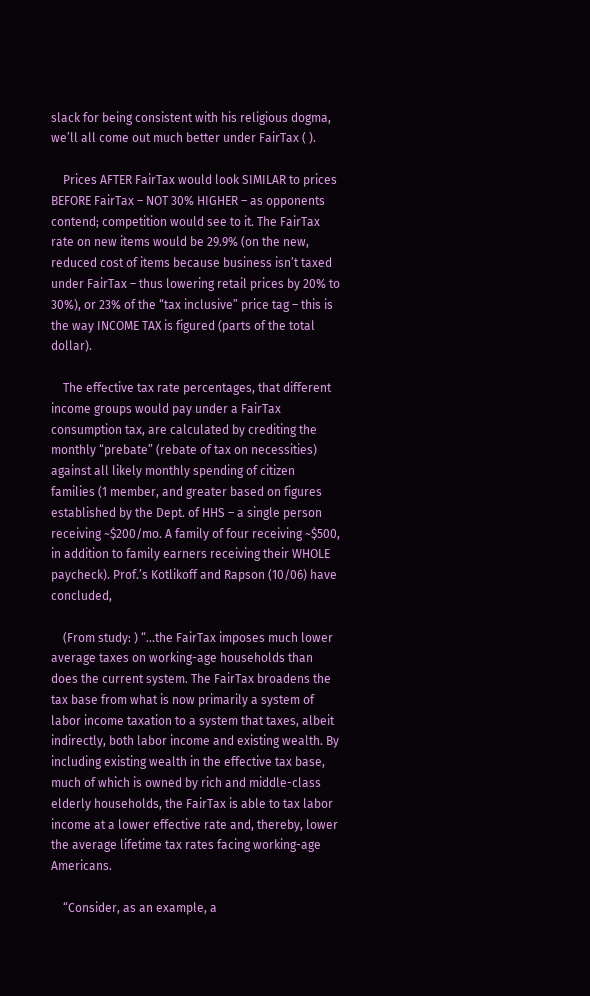slack for being consistent with his religious dogma, we’ll all come out much better under FairTax ( ).

    Prices AFTER FairTax would look SIMILAR to prices BEFORE FairTax – NOT 30% HIGHER – as opponents contend; competition would see to it. The FairTax rate on new items would be 29.9% (on the new, reduced cost of items because business isn’t taxed under FairTax – thus lowering retail prices by 20% to 30%), or 23% of the “tax inclusive” price tag – this is the way INCOME TAX is figured (parts of the total dollar).

    The effective tax rate percentages, that different income groups would pay under a FairTax consumption tax, are calculated by crediting the monthly “prebate” (rebate of tax on necessities) against all likely monthly spending of citizen families (1 member, and greater based on figures established by the Dept. of HHS – a single person receiving ~$200/mo. A family of four receiving ~$500, in addition to family earners receiving their WHOLE paycheck). Prof.’s Kotlikoff and Rapson (10/06) have concluded,

    (From study: ) “…the FairTax imposes much lower average taxes on working-age households than does the current system. The FairTax broadens the tax base from what is now primarily a system of labor income taxation to a system that taxes, albeit indirectly, both labor income and existing wealth. By including existing wealth in the effective tax base, much of which is owned by rich and middle-class elderly households, the FairTax is able to tax labor income at a lower effective rate and, thereby, lower the average lifetime tax rates facing working-age Americans.

    “Consider, as an example, a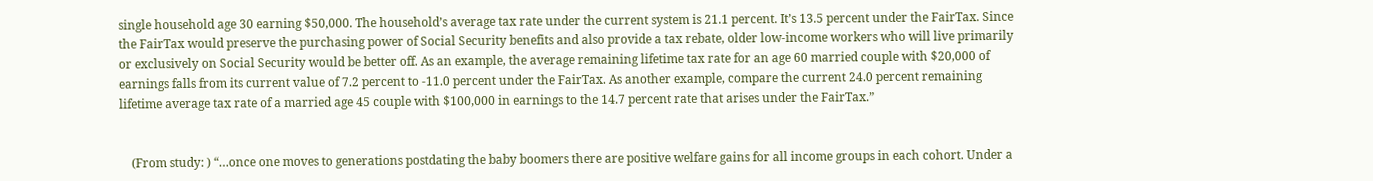single household age 30 earning $50,000. The household’s average tax rate under the current system is 21.1 percent. It’s 13.5 percent under the FairTax. Since the FairTax would preserve the purchasing power of Social Security benefits and also provide a tax rebate, older low-income workers who will live primarily or exclusively on Social Security would be better off. As an example, the average remaining lifetime tax rate for an age 60 married couple with $20,000 of earnings falls from its current value of 7.2 percent to -11.0 percent under the FairTax. As another example, compare the current 24.0 percent remaining lifetime average tax rate of a married age 45 couple with $100,000 in earnings to the 14.7 percent rate that arises under the FairTax.”


    (From study: ) “…once one moves to generations postdating the baby boomers there are positive welfare gains for all income groups in each cohort. Under a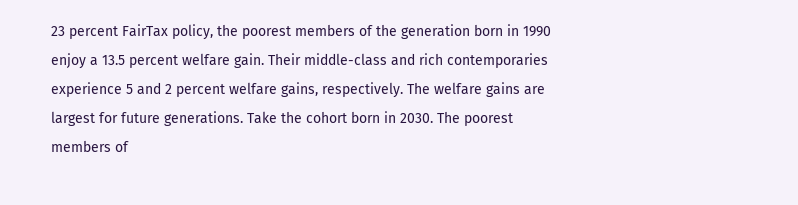23 percent FairTax policy, the poorest members of the generation born in 1990 enjoy a 13.5 percent welfare gain. Their middle-class and rich contemporaries experience 5 and 2 percent welfare gains, respectively. The welfare gains are largest for future generations. Take the cohort born in 2030. The poorest members of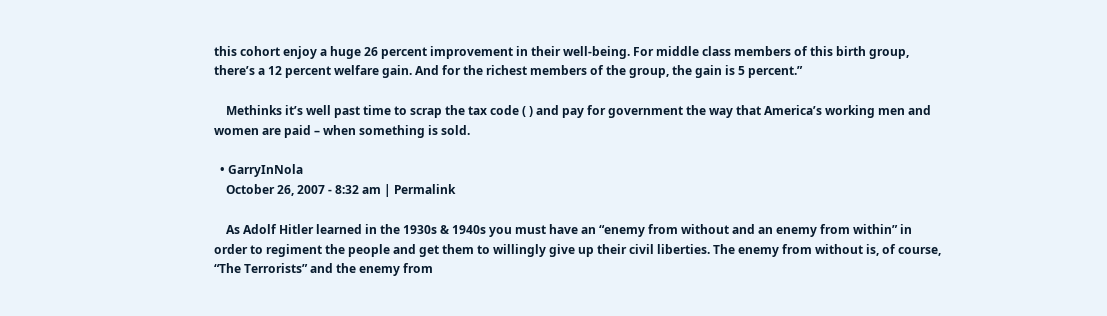this cohort enjoy a huge 26 percent improvement in their well-being. For middle class members of this birth group, there’s a 12 percent welfare gain. And for the richest members of the group, the gain is 5 percent.”

    Methinks it’s well past time to scrap the tax code ( ) and pay for government the way that America’s working men and women are paid – when something is sold.

  • GarryInNola
    October 26, 2007 - 8:32 am | Permalink

    As Adolf Hitler learned in the 1930s & 1940s you must have an “enemy from without and an enemy from within” in order to regiment the people and get them to willingly give up their civil liberties. The enemy from without is, of course, “The Terrorists” and the enemy from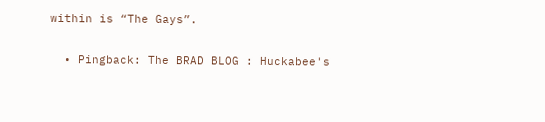within is “The Gays”.

  • Pingback: The BRAD BLOG : Huckabee's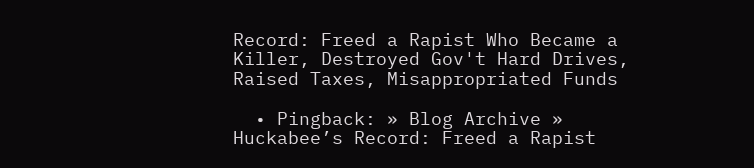Record: Freed a Rapist Who Became a Killer, Destroyed Gov't Hard Drives, Raised Taxes, Misappropriated Funds

  • Pingback: » Blog Archive » Huckabee’s Record: Freed a Rapist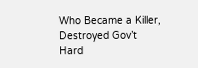Who Became a Killer, Destroyed Gov’t Hard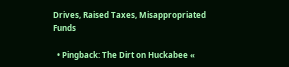Drives, Raised Taxes, Misappropriated Funds

  • Pingback: The Dirt on Huckabee «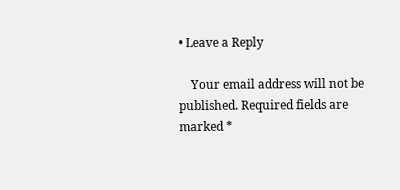• Leave a Reply

    Your email address will not be published. Required fields are marked *